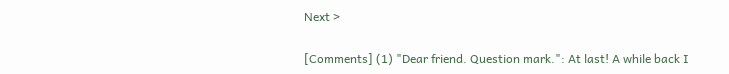Next >

[Comments] (1) "Dear friend. Question mark.": At last! A while back I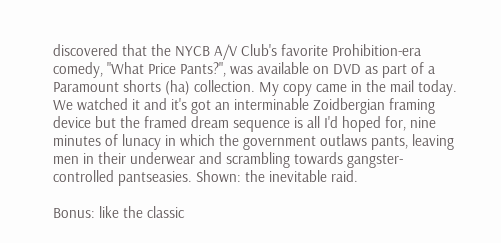discovered that the NYCB A/V Club's favorite Prohibition-era comedy, "What Price Pants?", was available on DVD as part of a Paramount shorts (ha) collection. My copy came in the mail today. We watched it and it's got an interminable Zoidbergian framing device but the framed dream sequence is all I'd hoped for, nine minutes of lunacy in which the government outlaws pants, leaving men in their underwear and scrambling towards gangster-controlled pantseasies. Shown: the inevitable raid.

Bonus: like the classic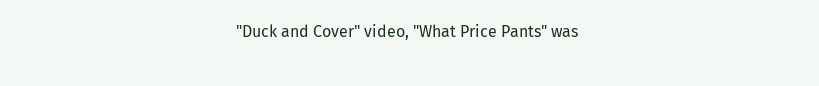"Duck and Cover" video, "What Price Pants" was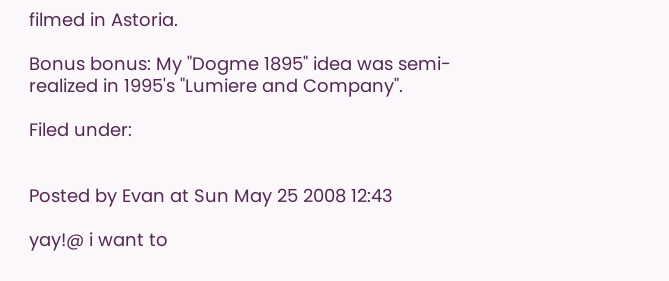filmed in Astoria.

Bonus bonus: My "Dogme 1895" idea was semi-realized in 1995's "Lumiere and Company".

Filed under:


Posted by Evan at Sun May 25 2008 12:43

yay!@ i want to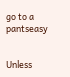go to a pantseasy


Unless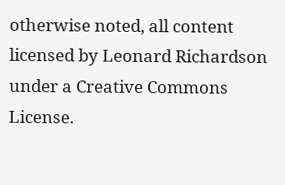otherwise noted, all content licensed by Leonard Richardson
under a Creative Commons License.